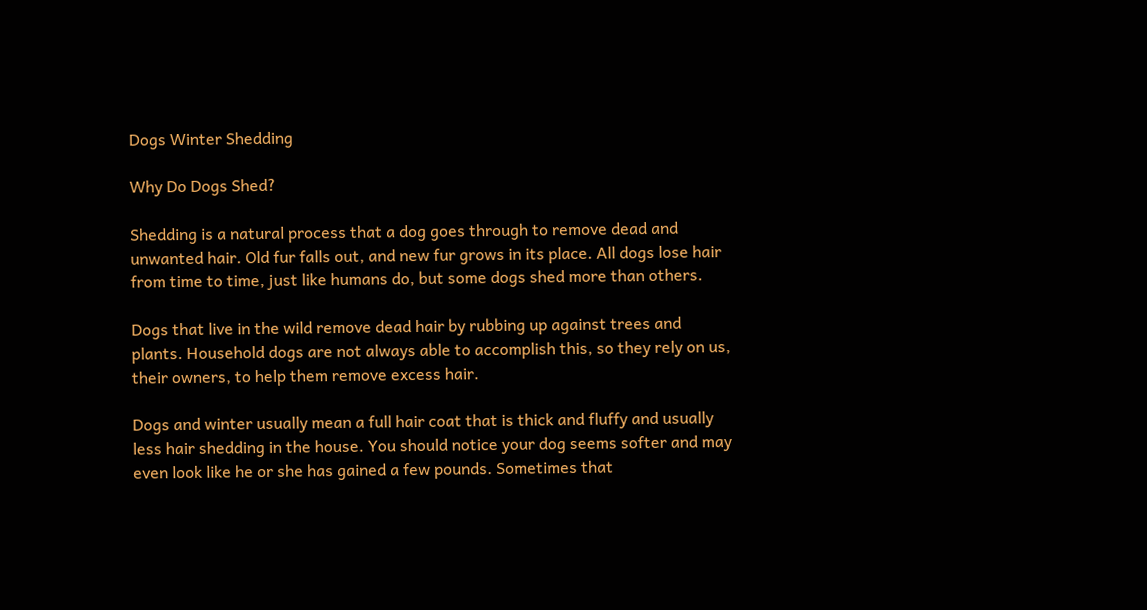Dogs Winter Shedding

Why Do Dogs Shed?

Shedding is a natural process that a dog goes through to remove dead and unwanted hair. Old fur falls out, and new fur grows in its place. All dogs lose hair from time to time, just like humans do, but some dogs shed more than others.

Dogs that live in the wild remove dead hair by rubbing up against trees and plants. Household dogs are not always able to accomplish this, so they rely on us, their owners, to help them remove excess hair.

Dogs and winter usually mean a full hair coat that is thick and fluffy and usually less hair shedding in the house. You should notice your dog seems softer and may even look like he or she has gained a few pounds. Sometimes that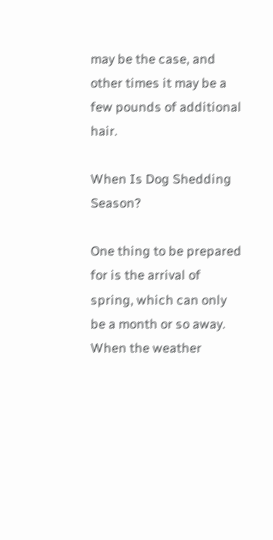may be the case, and other times it may be a few pounds of additional hair.

When Is Dog Shedding Season?

One thing to be prepared for is the arrival of spring, which can only be a month or so away. When the weather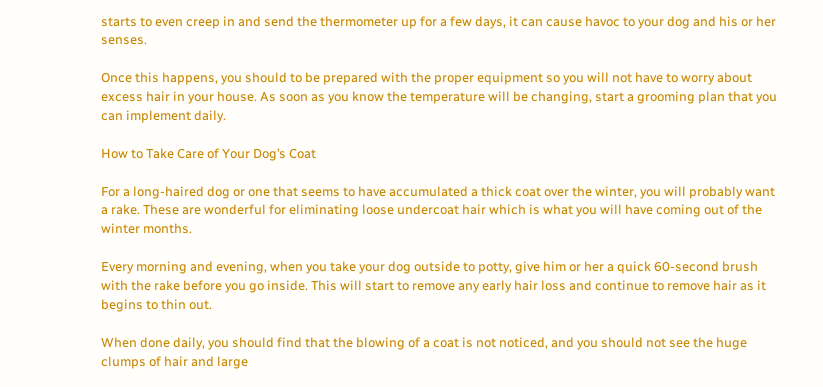starts to even creep in and send the thermometer up for a few days, it can cause havoc to your dog and his or her senses.

Once this happens, you should to be prepared with the proper equipment so you will not have to worry about excess hair in your house. As soon as you know the temperature will be changing, start a grooming plan that you can implement daily.

How to Take Care of Your Dog’s Coat

For a long-haired dog or one that seems to have accumulated a thick coat over the winter, you will probably want a rake. These are wonderful for eliminating loose undercoat hair which is what you will have coming out of the winter months.

Every morning and evening, when you take your dog outside to potty, give him or her a quick 60-second brush with the rake before you go inside. This will start to remove any early hair loss and continue to remove hair as it begins to thin out.

When done daily, you should find that the blowing of a coat is not noticed, and you should not see the huge clumps of hair and large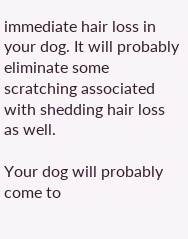immediate hair loss in your dog. It will probably eliminate some scratching associated with shedding hair loss as well.

Your dog will probably come to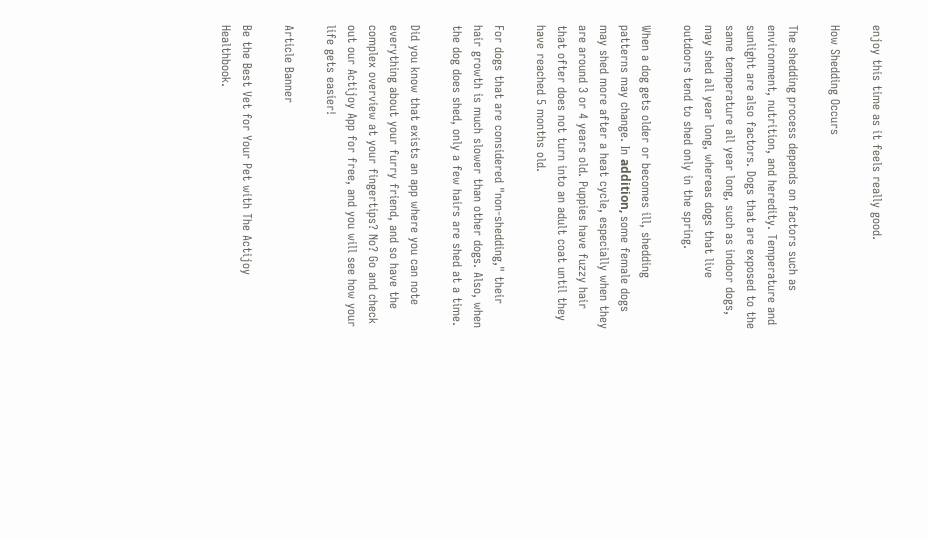enjoy this time as it feels really good.

How Shedding Occurs

The shedding process depends on factors such as environment, nutrition, and heredity. Temperature and sunlight are also factors. Dogs that are exposed to the same temperature all year long, such as indoor dogs, may shed all year long, whereas dogs that live outdoors tend to shed only in the spring.

When a dog gets older or becomes ill, shedding patterns may change. In аddіtіоn, some female dogs may shed more after a heat cycle, especially when they are around 3 or 4 years old. Puppies have fuzzy hair that ofter does not turn into an adult coat until they have reached 5 months old.

For dogs that are considered "non-shedding," their hair growth is much slower than other dogs. Also, when the dog does shed, only a few hairs are shed at a time.

Did you know that exists an app where you can note everything about your furry friend, and so have the complex overview at your fingertips? No? Go and check out our Actijoy App for free, and you will see how your life gets easier!

Article Banner

Be the Best Vet for Your Pet with The Actijoy Healthbook.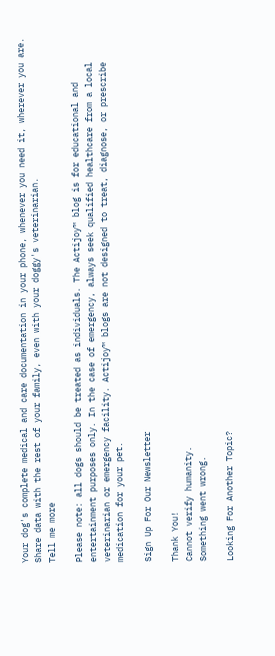Your dog's complete medical and care documentation in your phone, whenever you need it, wherever you are. Share data with the rest of your family, even with your doggy's veterinarian.
Tell me more

Please note: all dogs should be treated as individuals. The Actijoy™ blog is for educational and entertainment purposes only. In the case of emergency, always seek qualified healthcare from a local veterinarian or emergency facility. Actijoy™ blogs are not designed to treat, diagnose, or prescribe medication for your pet.

Sign Up For Our Newsletter

Thank You!
Cannot verify humanity.
Something went wrong.

Looking For Another Topic?